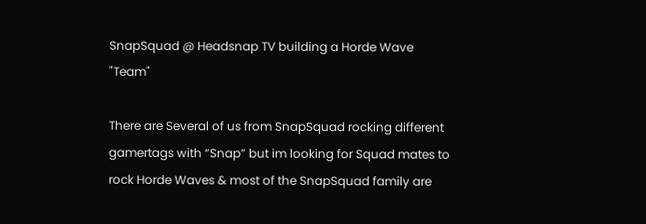SnapSquad @ Headsnap TV building a Horde Wave "Team"

There are Several of us from SnapSquad rocking different gamertags with “Snap” but im looking for Squad mates to rock Horde Waves & most of the SnapSquad family are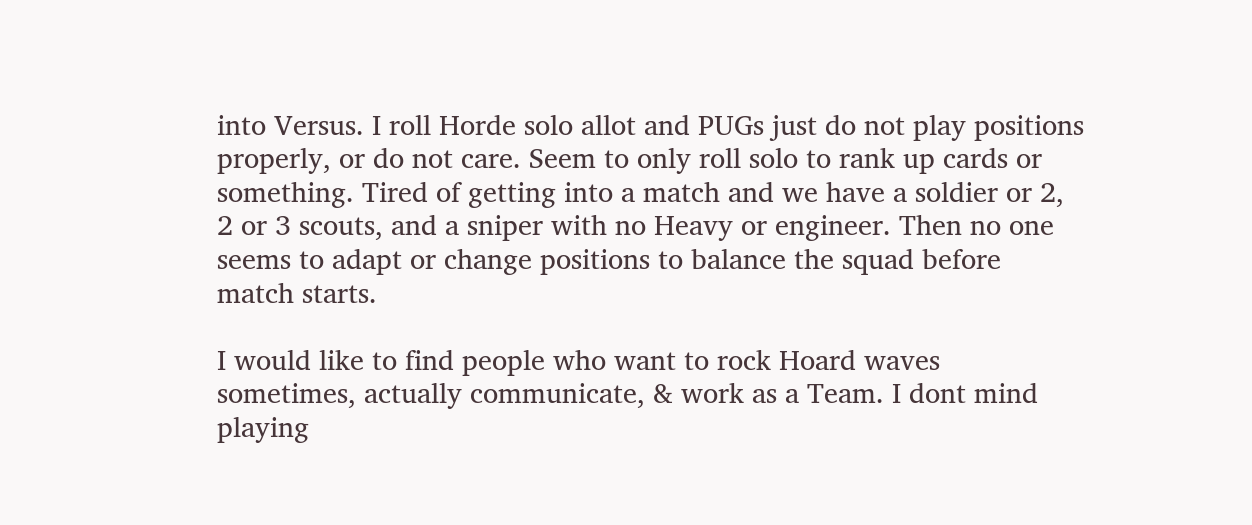into Versus. I roll Horde solo allot and PUGs just do not play positions properly, or do not care. Seem to only roll solo to rank up cards or something. Tired of getting into a match and we have a soldier or 2, 2 or 3 scouts, and a sniper with no Heavy or engineer. Then no one seems to adapt or change positions to balance the squad before match starts.

I would like to find people who want to rock Hoard waves sometimes, actually communicate, & work as a Team. I dont mind playing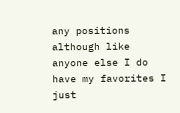any positions although like anyone else I do have my favorites I just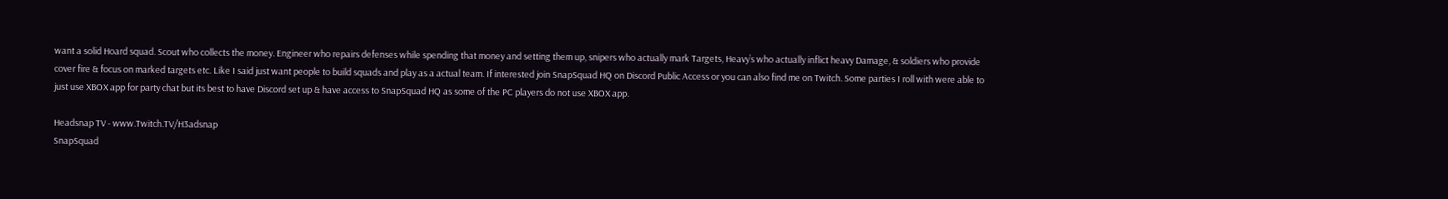want a solid Hoard squad. Scout who collects the money. Engineer who repairs defenses while spending that money and setting them up, snipers who actually mark Targets, Heavy’s who actually inflict heavy Damage, & soldiers who provide cover fire & focus on marked targets etc. Like I said just want people to build squads and play as a actual team. If interested join SnapSquad HQ on Discord Public Access or you can also find me on Twitch. Some parties I roll with were able to just use XBOX app for party chat but its best to have Discord set up & have access to SnapSquad HQ as some of the PC players do not use XBOX app.

Headsnap TV - www.Twitch.TV/H3adsnap
SnapSquad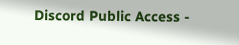Discord Public Access -